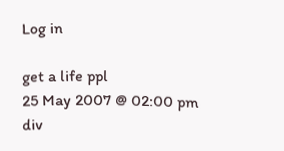Log in

get a life ppl
25 May 2007 @ 02:00 pm
div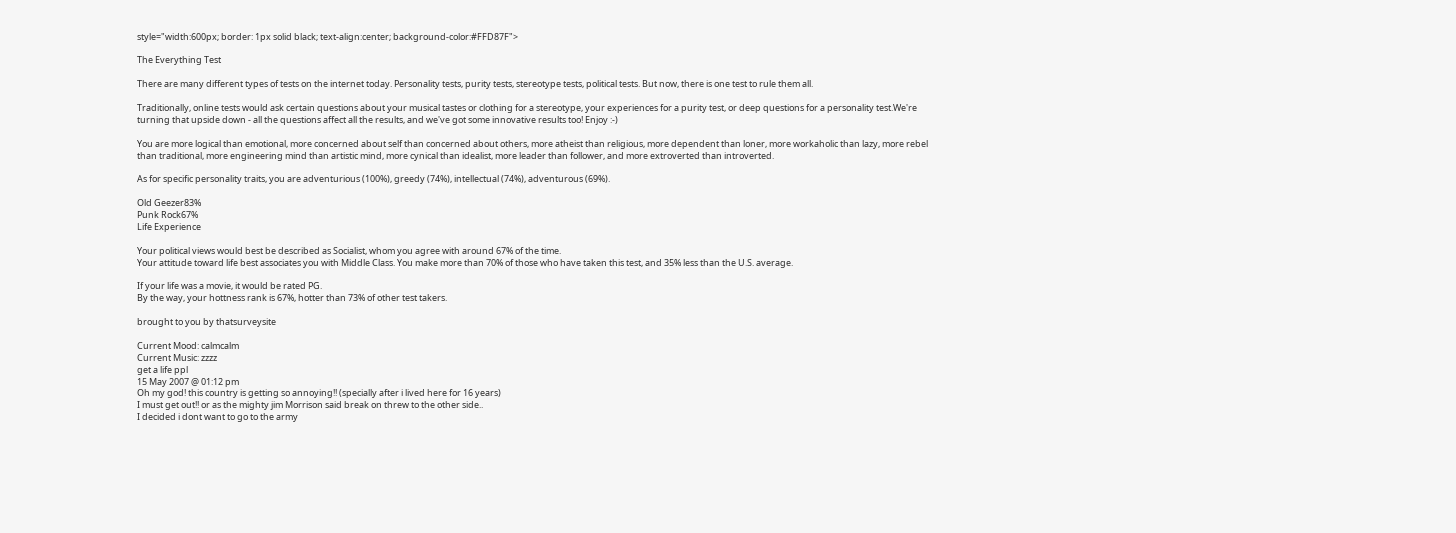style="width:600px; border: 1px solid black; text-align:center; background-color:#FFD87F">

The Everything Test

There are many different types of tests on the internet today. Personality tests, purity tests, stereotype tests, political tests. But now, there is one test to rule them all.

Traditionally, online tests would ask certain questions about your musical tastes or clothing for a stereotype, your experiences for a purity test, or deep questions for a personality test.We're turning that upside down - all the questions affect all the results, and we've got some innovative results too! Enjoy :-)

You are more logical than emotional, more concerned about self than concerned about others, more atheist than religious, more dependent than loner, more workaholic than lazy, more rebel than traditional, more engineering mind than artistic mind, more cynical than idealist, more leader than follower, and more extroverted than introverted.

As for specific personality traits, you are adventurious (100%), greedy (74%), intellectual (74%), adventurous (69%).

Old Geezer83%
Punk Rock67%
Life Experience

Your political views would best be described as Socialist, whom you agree with around 67% of the time.
Your attitude toward life best associates you with Middle Class. You make more than 70% of those who have taken this test, and 35% less than the U.S. average.

If your life was a movie, it would be rated PG.
By the way, your hottness rank is 67%, hotter than 73% of other test takers.

brought to you by thatsurveysite

Current Mood: calmcalm
Current Music: zzzz
get a life ppl
15 May 2007 @ 01:12 pm
Oh my god! this country is getting so annoying!! (specially after i lived here for 16 years)
I must get out!! or as the mighty jim Morrison said break on threw to the other side..
I decided i dont want to go to the army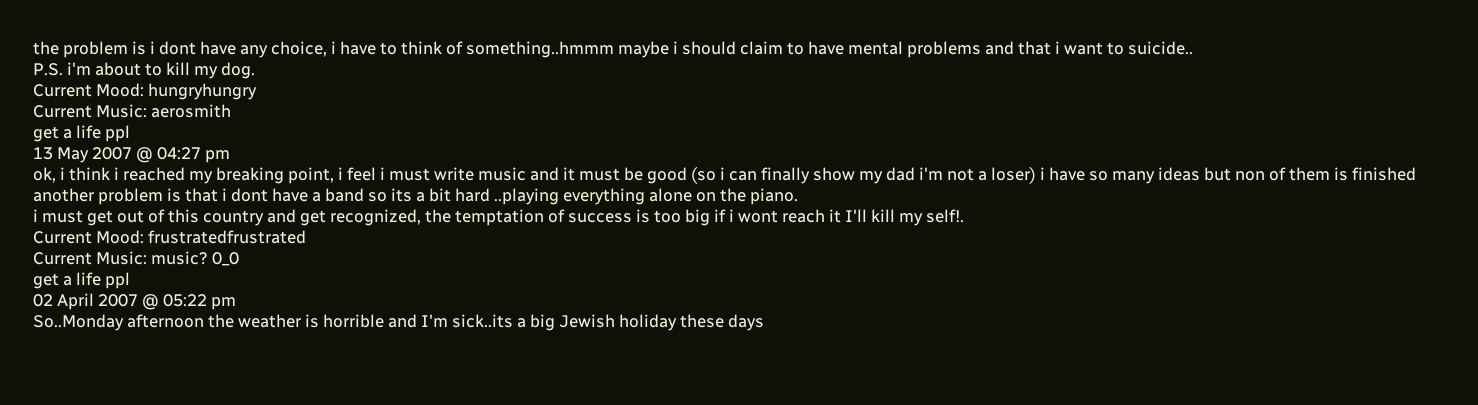the problem is i dont have any choice, i have to think of something..hmmm maybe i should claim to have mental problems and that i want to suicide..
P.S. i'm about to kill my dog.
Current Mood: hungryhungry
Current Music: aerosmith
get a life ppl
13 May 2007 @ 04:27 pm
ok, i think i reached my breaking point, i feel i must write music and it must be good (so i can finally show my dad i'm not a loser) i have so many ideas but non of them is finished another problem is that i dont have a band so its a bit hard ..playing everything alone on the piano.
i must get out of this country and get recognized, the temptation of success is too big if i wont reach it I'll kill my self!.
Current Mood: frustratedfrustrated
Current Music: music? 0_0
get a life ppl
02 April 2007 @ 05:22 pm
So..Monday afternoon the weather is horrible and I'm sick..its a big Jewish holiday these days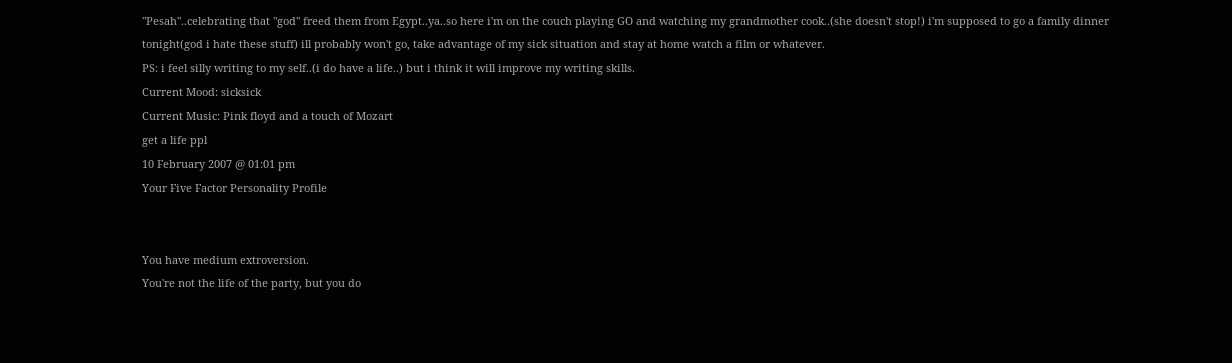"Pesah"..celebrating that "god" freed them from Egypt..ya..so here i'm on the couch playing GO and watching my grandmother cook..(she doesn't stop!) i'm supposed to go a family dinner tonight(god i hate these stuff) ill probably won't go, take advantage of my sick situation and stay at home watch a film or whatever.
PS: i feel silly writing to my self..(i do have a life..) but i think it will improve my writing skills.
Current Mood: sicksick
Current Music: Pink floyd and a touch of Mozart
get a life ppl
10 February 2007 @ 01:01 pm
Your Five Factor Personality Profile


You have medium extroversion.
You're not the life of the party, but you do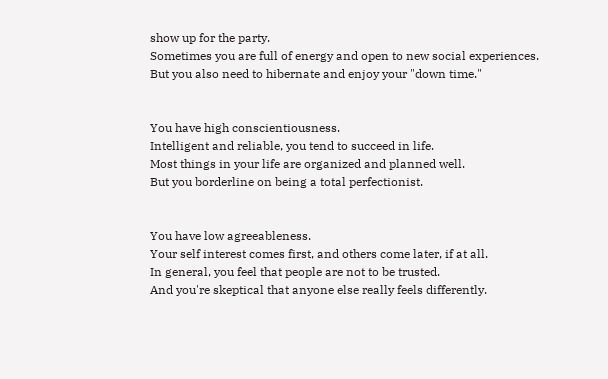show up for the party.
Sometimes you are full of energy and open to new social experiences.
But you also need to hibernate and enjoy your "down time."


You have high conscientiousness.
Intelligent and reliable, you tend to succeed in life.
Most things in your life are organized and planned well.
But you borderline on being a total perfectionist.


You have low agreeableness.
Your self interest comes first, and others come later, if at all.
In general, you feel that people are not to be trusted.
And you're skeptical that anyone else really feels differently.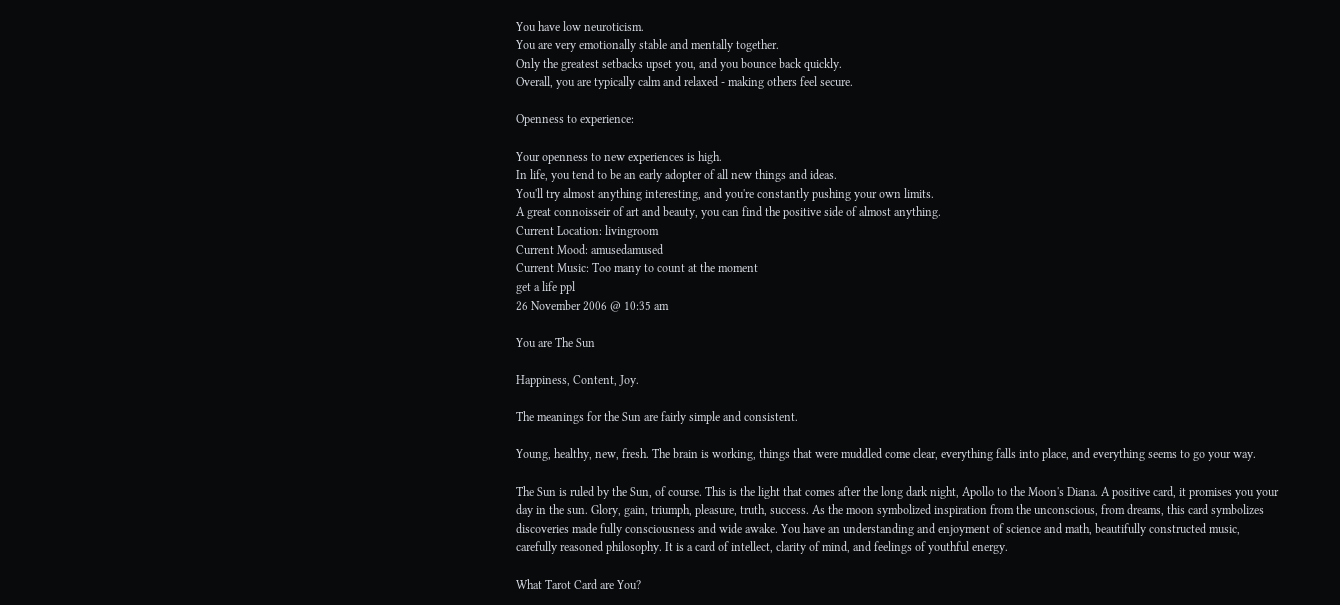You have low neuroticism.
You are very emotionally stable and mentally together.
Only the greatest setbacks upset you, and you bounce back quickly.
Overall, you are typically calm and relaxed - making others feel secure.

Openness to experience:

Your openness to new experiences is high.
In life, you tend to be an early adopter of all new things and ideas.
You'll try almost anything interesting, and you're constantly pushing your own limits.
A great connoisseir of art and beauty, you can find the positive side of almost anything.
Current Location: livingroom
Current Mood: amusedamused
Current Music: Too many to count at the moment
get a life ppl
26 November 2006 @ 10:35 am

You are The Sun

Happiness, Content, Joy.

The meanings for the Sun are fairly simple and consistent.

Young, healthy, new, fresh. The brain is working, things that were muddled come clear, everything falls into place, and everything seems to go your way.

The Sun is ruled by the Sun, of course. This is the light that comes after the long dark night, Apollo to the Moon's Diana. A positive card, it promises you your day in the sun. Glory, gain, triumph, pleasure, truth, success. As the moon symbolized inspiration from the unconscious, from dreams, this card symbolizes discoveries made fully consciousness and wide awake. You have an understanding and enjoyment of science and math, beautifully constructed music, carefully reasoned philosophy. It is a card of intellect, clarity of mind, and feelings of youthful energy.

What Tarot Card are You?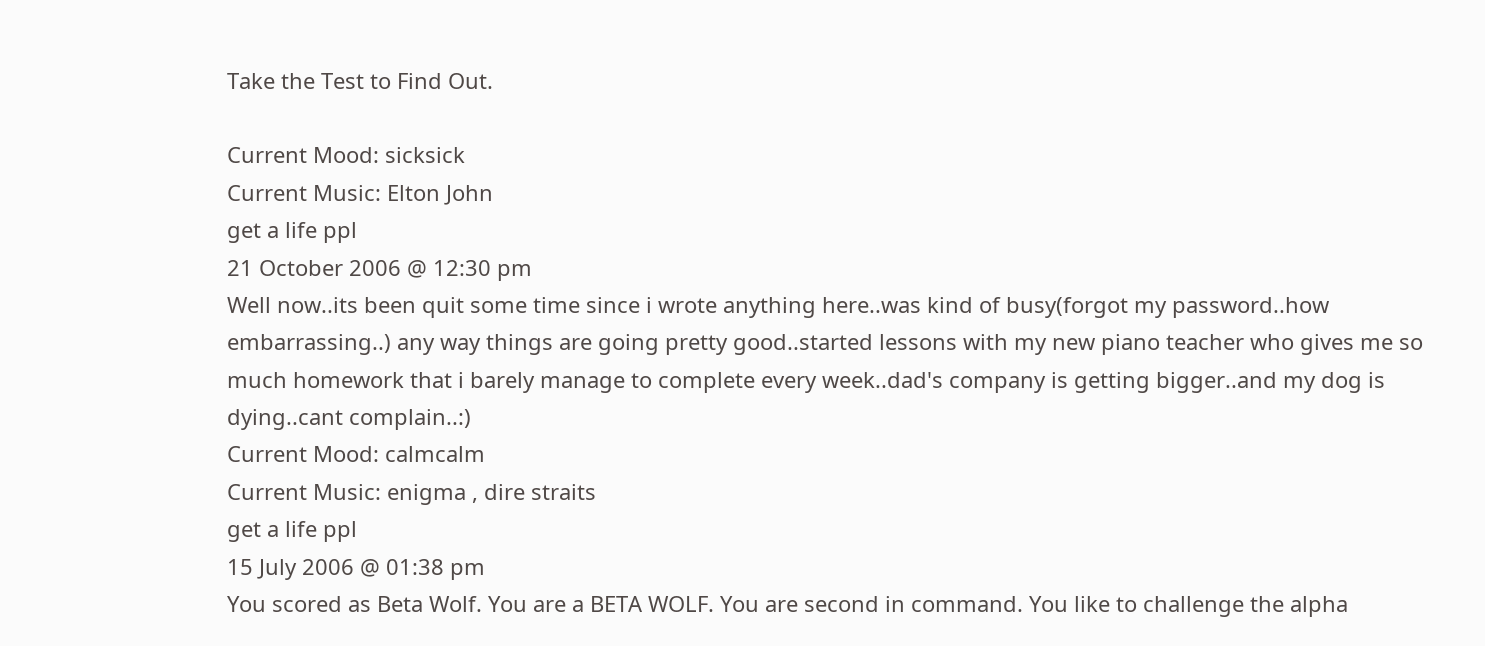Take the Test to Find Out.

Current Mood: sicksick
Current Music: Elton John
get a life ppl
21 October 2006 @ 12:30 pm
Well now..its been quit some time since i wrote anything here..was kind of busy(forgot my password..how embarrassing..) any way things are going pretty good..started lessons with my new piano teacher who gives me so much homework that i barely manage to complete every week..dad's company is getting bigger..and my dog is dying..cant complain..:)
Current Mood: calmcalm
Current Music: enigma , dire straits
get a life ppl
15 July 2006 @ 01:38 pm
You scored as Beta Wolf. You are a BETA WOLF. You are second in command. You like to challenge the alpha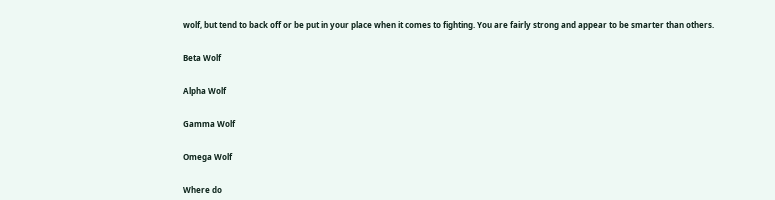wolf, but tend to back off or be put in your place when it comes to fighting. You are fairly strong and appear to be smarter than others.


Beta Wolf


Alpha Wolf


Gamma Wolf


Omega Wolf


Where do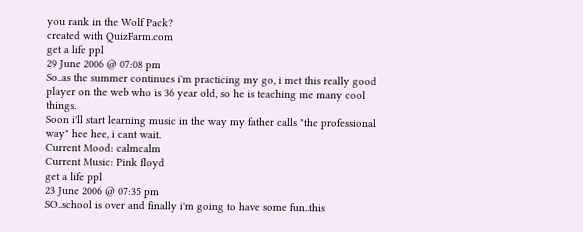you rank in the Wolf Pack?
created with QuizFarm.com
get a life ppl
29 June 2006 @ 07:08 pm
So..as the summer continues i'm practicing my go, i met this really good player on the web who is 36 year old, so he is teaching me many cool things.
Soon i'll start learning music in the way my father calls "the professional way" hee hee, i cant wait.
Current Mood: calmcalm
Current Music: Pink floyd
get a life ppl
23 June 2006 @ 07:35 pm
SO..school is over and finally i'm going to have some fun..this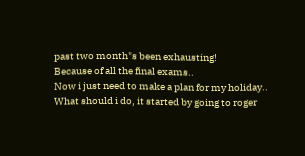past two month"s been exhausting!
Because of all the final exams..
Now i just need to make a plan for my holiday..
What should i do, it started by going to roger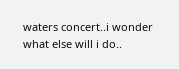waters concert..i wonder what else will i do..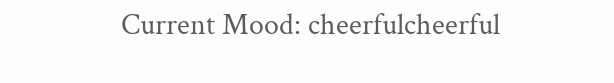Current Mood: cheerfulcheerful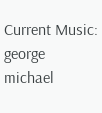Current Music: george michael